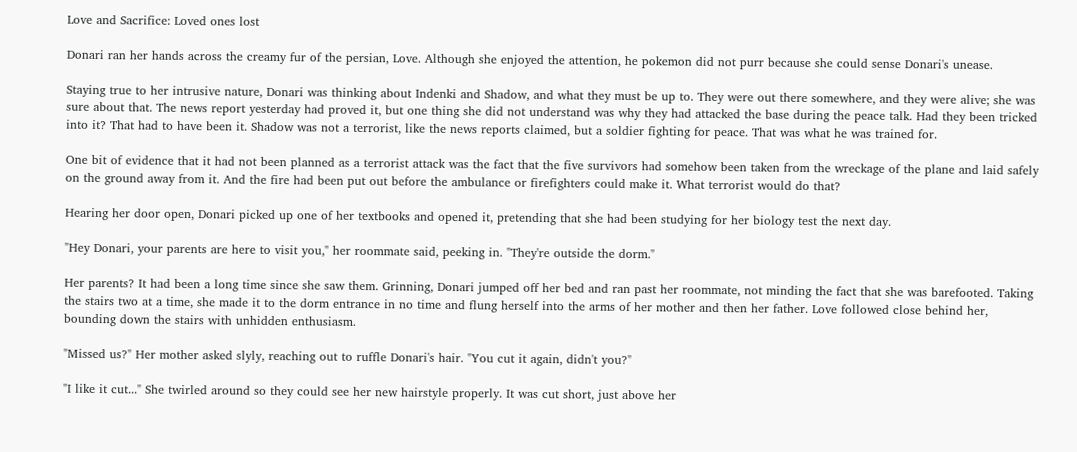Love and Sacrifice: Loved ones lost

Donari ran her hands across the creamy fur of the persian, Love. Although she enjoyed the attention, he pokemon did not purr because she could sense Donari's unease.

Staying true to her intrusive nature, Donari was thinking about Indenki and Shadow, and what they must be up to. They were out there somewhere, and they were alive; she was sure about that. The news report yesterday had proved it, but one thing she did not understand was why they had attacked the base during the peace talk. Had they been tricked into it? That had to have been it. Shadow was not a terrorist, like the news reports claimed, but a soldier fighting for peace. That was what he was trained for.

One bit of evidence that it had not been planned as a terrorist attack was the fact that the five survivors had somehow been taken from the wreckage of the plane and laid safely on the ground away from it. And the fire had been put out before the ambulance or firefighters could make it. What terrorist would do that?

Hearing her door open, Donari picked up one of her textbooks and opened it, pretending that she had been studying for her biology test the next day.

"Hey Donari, your parents are here to visit you," her roommate said, peeking in. "They're outside the dorm."

Her parents? It had been a long time since she saw them. Grinning, Donari jumped off her bed and ran past her roommate, not minding the fact that she was barefooted. Taking the stairs two at a time, she made it to the dorm entrance in no time and flung herself into the arms of her mother and then her father. Love followed close behind her, bounding down the stairs with unhidden enthusiasm.

"Missed us?" Her mother asked slyly, reaching out to ruffle Donari's hair. "You cut it again, didn't you?"

"I like it cut..." She twirled around so they could see her new hairstyle properly. It was cut short, just above her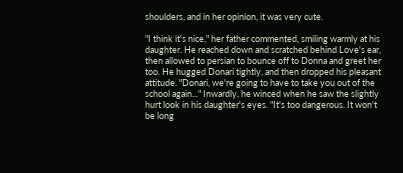shoulders, and in her opinion, it was very cute.

"I think it's nice," her father commented, smiling warmly at his daughter. He reached down and scratched behind Love's ear, then allowed to persian to bounce off to Donna and greet her too. He hugged Donari tightly, and then dropped his pleasant attitude. "Donari, we're going to have to take you out of the school again..." Inwardly, he winced when he saw the slightly hurt look in his daughter's eyes. "It's too dangerous. It won't be long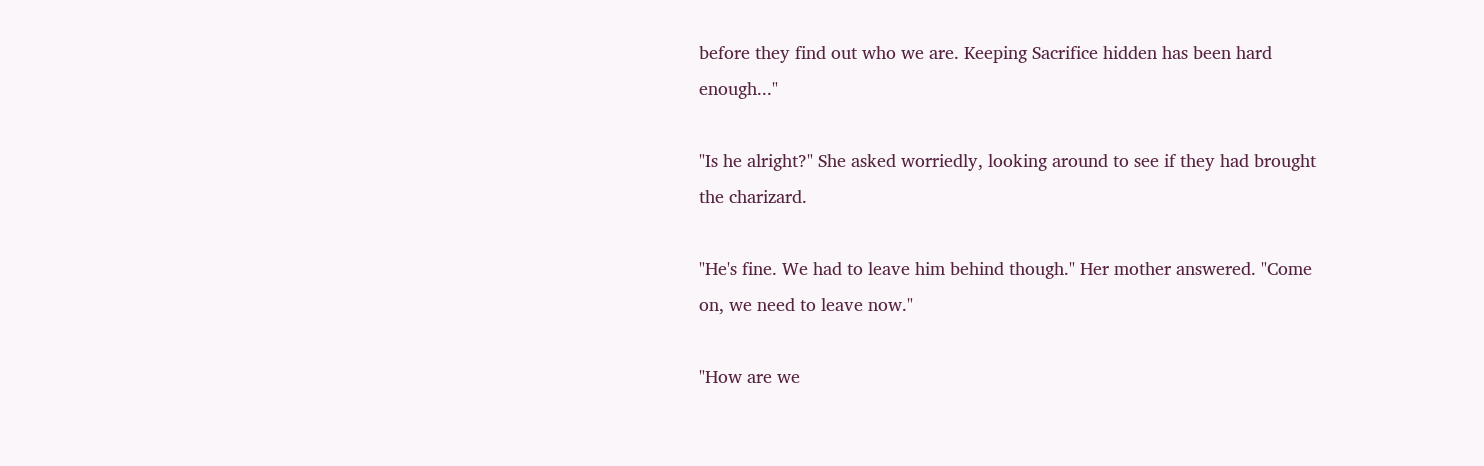before they find out who we are. Keeping Sacrifice hidden has been hard enough..."

"Is he alright?" She asked worriedly, looking around to see if they had brought the charizard.

"He's fine. We had to leave him behind though." Her mother answered. "Come on, we need to leave now."

"How are we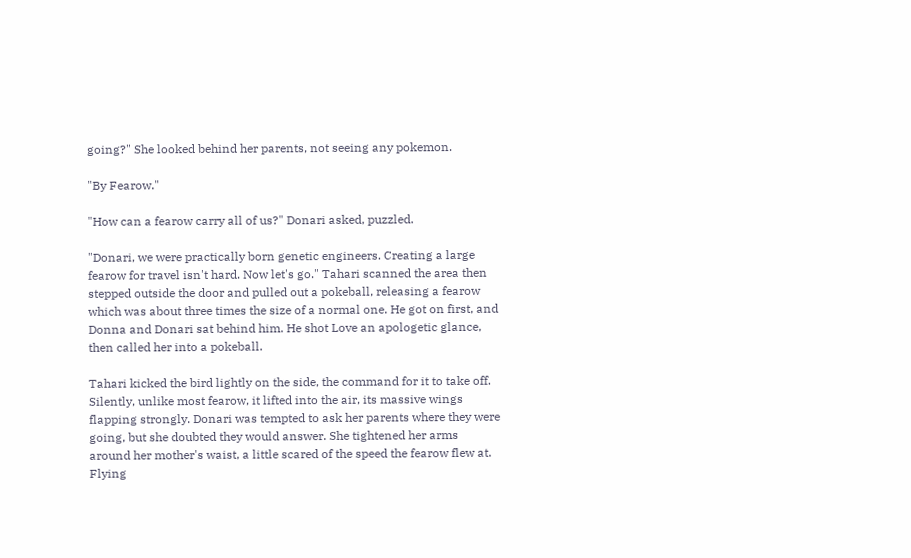going?" She looked behind her parents, not seeing any pokemon.

"By Fearow."

"How can a fearow carry all of us?" Donari asked, puzzled.

"Donari, we were practically born genetic engineers. Creating a large fearow for travel isn't hard. Now let's go." Tahari scanned the area then stepped outside the door and pulled out a pokeball, releasing a fearow which was about three times the size of a normal one. He got on first, and Donna and Donari sat behind him. He shot Love an apologetic glance, then called her into a pokeball.

Tahari kicked the bird lightly on the side, the command for it to take off. Silently, unlike most fearow, it lifted into the air, its massive wings flapping strongly. Donari was tempted to ask her parents where they were going, but she doubted they would answer. She tightened her arms around her mother's waist, a little scared of the speed the fearow flew at. Flying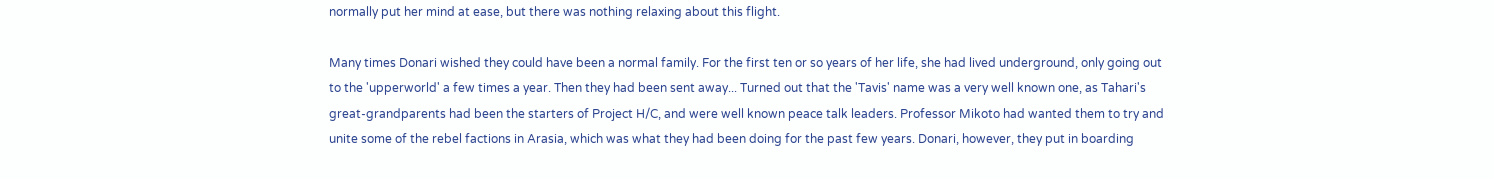normally put her mind at ease, but there was nothing relaxing about this flight.

Many times Donari wished they could have been a normal family. For the first ten or so years of her life, she had lived underground, only going out to the 'upperworld' a few times a year. Then they had been sent away... Turned out that the 'Tavis' name was a very well known one, as Tahari's great-grandparents had been the starters of Project H/C, and were well known peace talk leaders. Professor Mikoto had wanted them to try and unite some of the rebel factions in Arasia, which was what they had been doing for the past few years. Donari, however, they put in boarding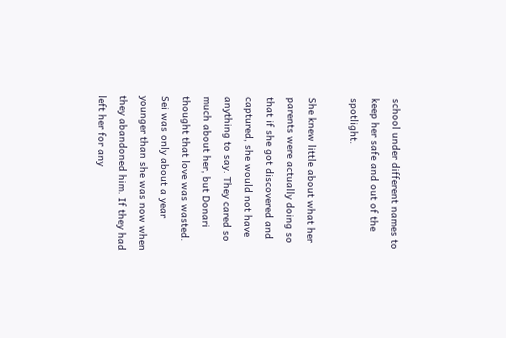school under different names to keep her safe and out of the spotlight.

She knew little about what her parents were actually doing so that if she got discovered and captured, she would not have anything to say. They cared so much about her, but Donari thought that love was wasted. Sei was only about a year younger than she was now when they abandoned him. If they had left her for any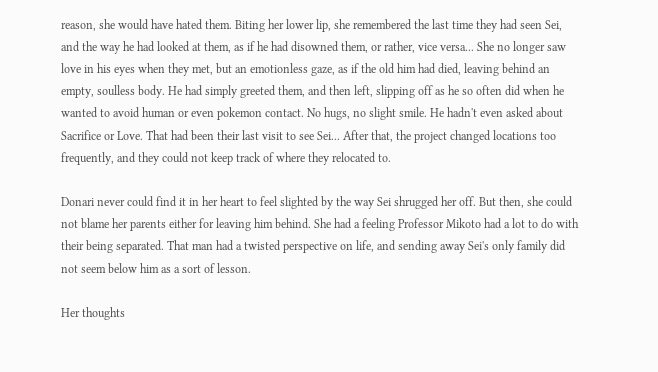reason, she would have hated them. Biting her lower lip, she remembered the last time they had seen Sei, and the way he had looked at them, as if he had disowned them, or rather, vice versa... She no longer saw love in his eyes when they met, but an emotionless gaze, as if the old him had died, leaving behind an empty, soulless body. He had simply greeted them, and then left, slipping off as he so often did when he wanted to avoid human or even pokemon contact. No hugs, no slight smile. He hadn't even asked about Sacrifice or Love. That had been their last visit to see Sei... After that, the project changed locations too frequently, and they could not keep track of where they relocated to.

Donari never could find it in her heart to feel slighted by the way Sei shrugged her off. But then, she could not blame her parents either for leaving him behind. She had a feeling Professor Mikoto had a lot to do with their being separated. That man had a twisted perspective on life, and sending away Sei's only family did not seem below him as a sort of lesson.

Her thoughts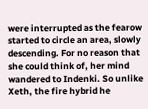were interrupted as the fearow started to circle an area, slowly descending. For no reason that she could think of, her mind wandered to Indenki. So unlike Xeth, the fire hybrid he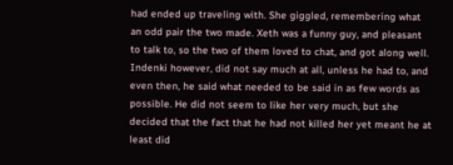had ended up traveling with. She giggled, remembering what an odd pair the two made. Xeth was a funny guy, and pleasant to talk to, so the two of them loved to chat, and got along well. Indenki however, did not say much at all, unless he had to, and even then, he said what needed to be said in as few words as possible. He did not seem to like her very much, but she decided that the fact that he had not killed her yet meant he at least did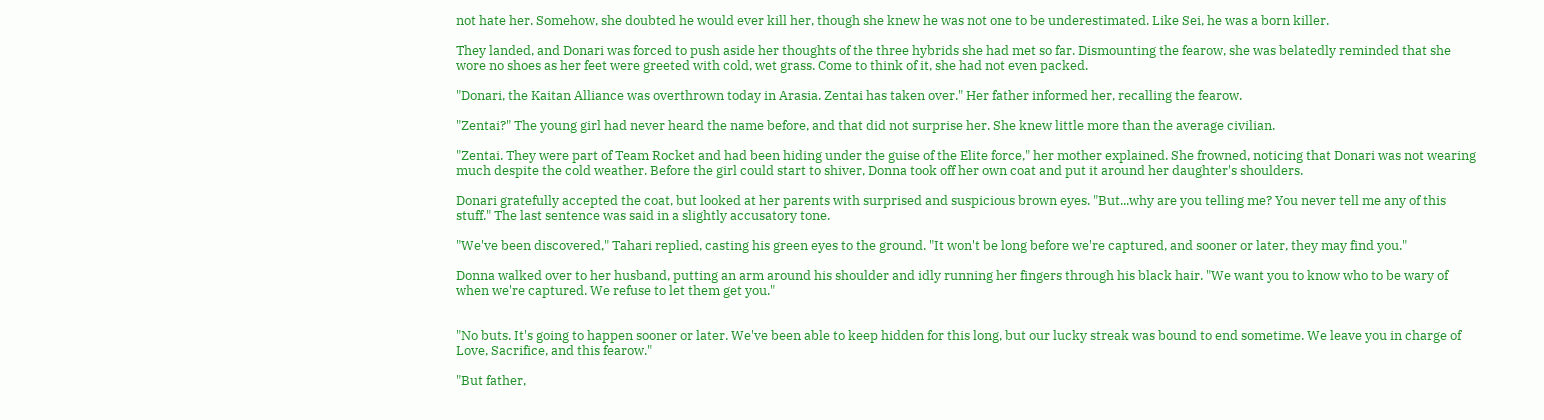not hate her. Somehow, she doubted he would ever kill her, though she knew he was not one to be underestimated. Like Sei, he was a born killer.

They landed, and Donari was forced to push aside her thoughts of the three hybrids she had met so far. Dismounting the fearow, she was belatedly reminded that she wore no shoes as her feet were greeted with cold, wet grass. Come to think of it, she had not even packed.

"Donari, the Kaitan Alliance was overthrown today in Arasia. Zentai has taken over." Her father informed her, recalling the fearow.

"Zentai?" The young girl had never heard the name before, and that did not surprise her. She knew little more than the average civilian.

"Zentai. They were part of Team Rocket and had been hiding under the guise of the Elite force," her mother explained. She frowned, noticing that Donari was not wearing much despite the cold weather. Before the girl could start to shiver, Donna took off her own coat and put it around her daughter's shoulders.

Donari gratefully accepted the coat, but looked at her parents with surprised and suspicious brown eyes. "But...why are you telling me? You never tell me any of this stuff." The last sentence was said in a slightly accusatory tone.

"We've been discovered," Tahari replied, casting his green eyes to the ground. "It won't be long before we're captured, and sooner or later, they may find you."

Donna walked over to her husband, putting an arm around his shoulder and idly running her fingers through his black hair. "We want you to know who to be wary of when we're captured. We refuse to let them get you."


"No buts. It's going to happen sooner or later. We've been able to keep hidden for this long, but our lucky streak was bound to end sometime. We leave you in charge of Love, Sacrifice, and this fearow."

"But father,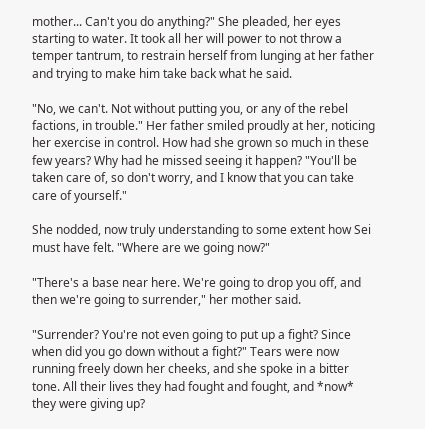mother... Can't you do anything?" She pleaded, her eyes starting to water. It took all her will power to not throw a temper tantrum, to restrain herself from lunging at her father and trying to make him take back what he said.

"No, we can't. Not without putting you, or any of the rebel factions, in trouble." Her father smiled proudly at her, noticing her exercise in control. How had she grown so much in these few years? Why had he missed seeing it happen? "You'll be taken care of, so don't worry, and I know that you can take care of yourself."

She nodded, now truly understanding to some extent how Sei must have felt. "Where are we going now?"

"There's a base near here. We're going to drop you off, and then we're going to surrender," her mother said.

"Surrender? You're not even going to put up a fight? Since when did you go down without a fight?" Tears were now running freely down her cheeks, and she spoke in a bitter tone. All their lives they had fought and fought, and *now* they were giving up?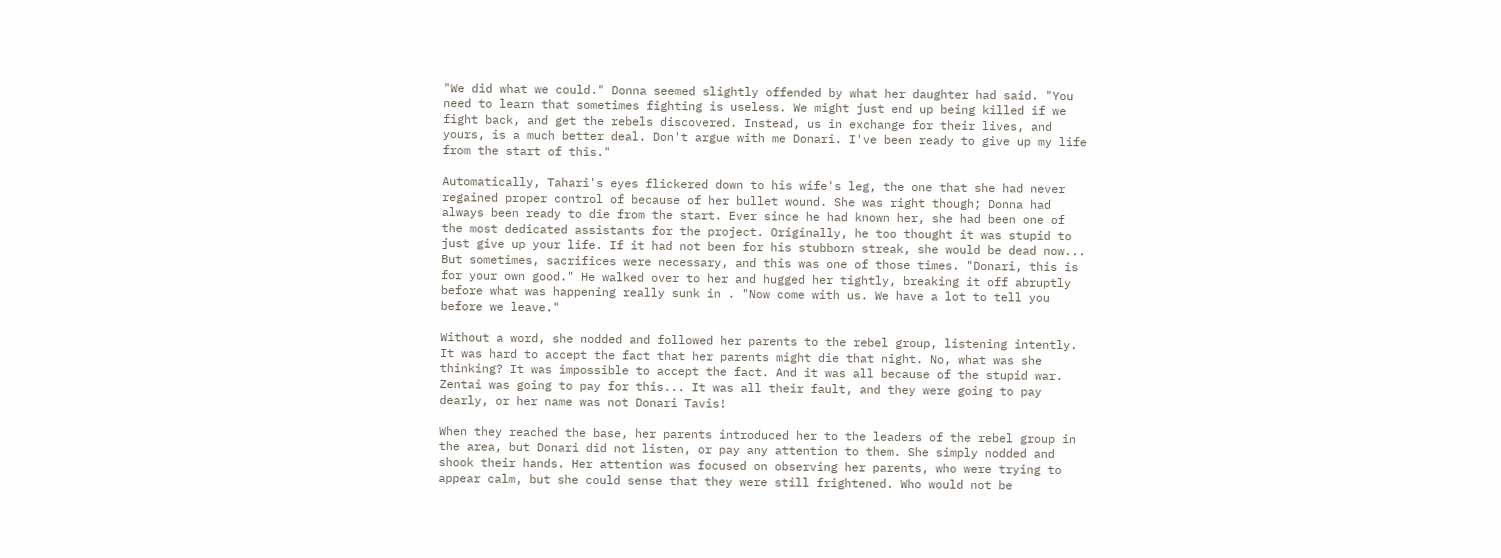"We did what we could." Donna seemed slightly offended by what her daughter had said. "You need to learn that sometimes fighting is useless. We might just end up being killed if we fight back, and get the rebels discovered. Instead, us in exchange for their lives, and yours, is a much better deal. Don't argue with me Donari. I've been ready to give up my life from the start of this."

Automatically, Tahari's eyes flickered down to his wife's leg, the one that she had never regained proper control of because of her bullet wound. She was right though; Donna had always been ready to die from the start. Ever since he had known her, she had been one of the most dedicated assistants for the project. Originally, he too thought it was stupid to just give up your life. If it had not been for his stubborn streak, she would be dead now... But sometimes, sacrifices were necessary, and this was one of those times. "Donari, this is for your own good." He walked over to her and hugged her tightly, breaking it off abruptly before what was happening really sunk in . "Now come with us. We have a lot to tell you before we leave."

Without a word, she nodded and followed her parents to the rebel group, listening intently. It was hard to accept the fact that her parents might die that night. No, what was she thinking? It was impossible to accept the fact. And it was all because of the stupid war. Zentai was going to pay for this... It was all their fault, and they were going to pay dearly, or her name was not Donari Tavis!

When they reached the base, her parents introduced her to the leaders of the rebel group in the area, but Donari did not listen, or pay any attention to them. She simply nodded and shook their hands. Her attention was focused on observing her parents, who were trying to appear calm, but she could sense that they were still frightened. Who would not be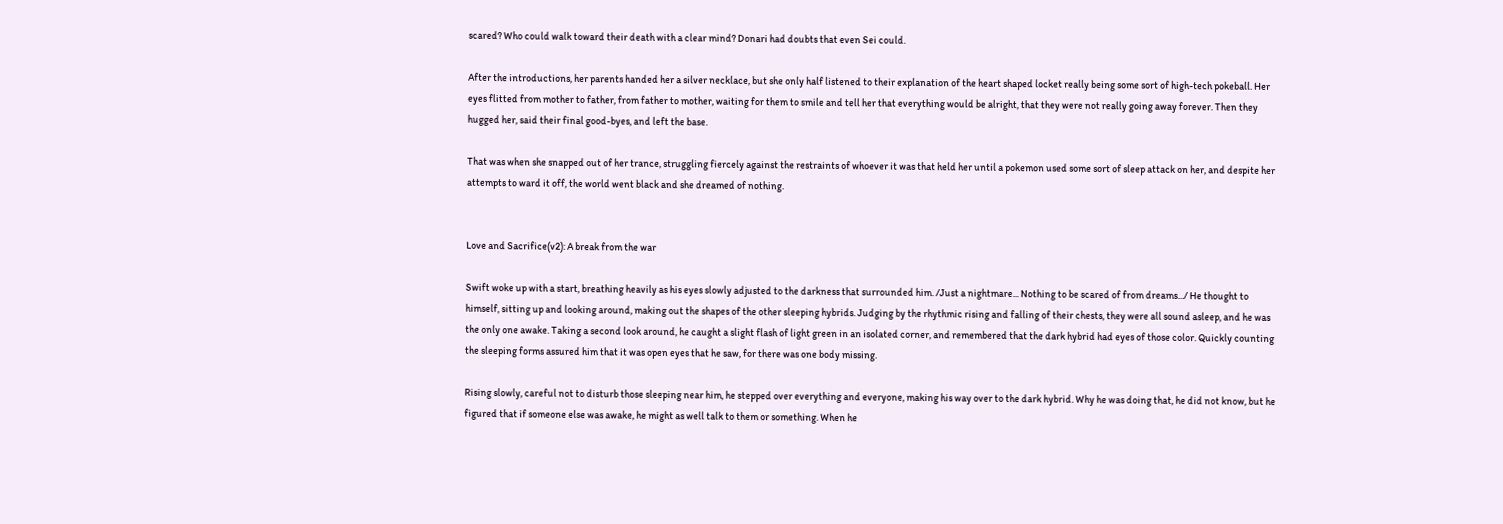scared? Who could walk toward their death with a clear mind? Donari had doubts that even Sei could.

After the introductions, her parents handed her a silver necklace, but she only half listened to their explanation of the heart shaped locket really being some sort of high-tech pokeball. Her eyes flitted from mother to father, from father to mother, waiting for them to smile and tell her that everything would be alright, that they were not really going away forever. Then they hugged her, said their final good-byes, and left the base.

That was when she snapped out of her trance, struggling fiercely against the restraints of whoever it was that held her until a pokemon used some sort of sleep attack on her, and despite her attempts to ward it off, the world went black and she dreamed of nothing.


Love and Sacrifice(v2): A break from the war

Swift woke up with a start, breathing heavily as his eyes slowly adjusted to the darkness that surrounded him. /Just a nightmare... Nothing to be scared of from dreams.../ He thought to himself, sitting up and looking around, making out the shapes of the other sleeping hybrids. Judging by the rhythmic rising and falling of their chests, they were all sound asleep, and he was the only one awake. Taking a second look around, he caught a slight flash of light green in an isolated corner, and remembered that the dark hybrid had eyes of those color. Quickly counting the sleeping forms assured him that it was open eyes that he saw, for there was one body missing.

Rising slowly, careful not to disturb those sleeping near him, he stepped over everything and everyone, making his way over to the dark hybrid. Why he was doing that, he did not know, but he figured that if someone else was awake, he might as well talk to them or something. When he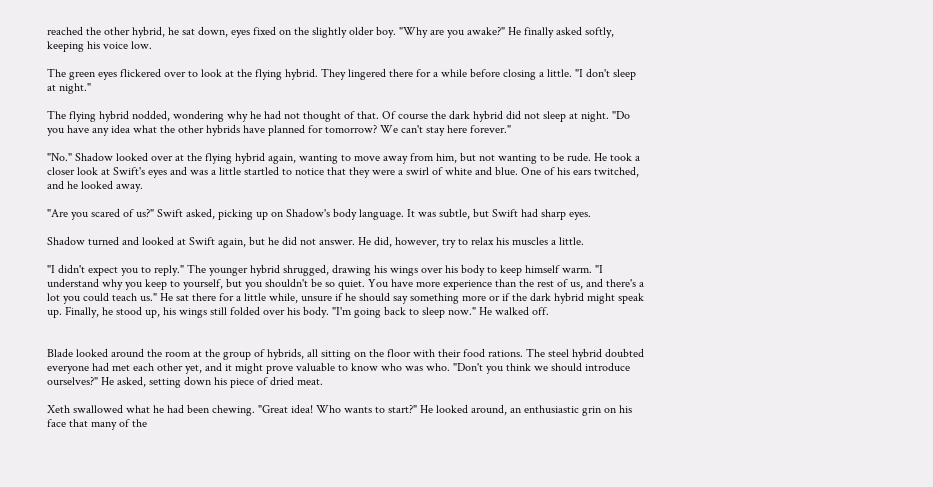reached the other hybrid, he sat down, eyes fixed on the slightly older boy. "Why are you awake?" He finally asked softly, keeping his voice low.

The green eyes flickered over to look at the flying hybrid. They lingered there for a while before closing a little. "I don't sleep at night."

The flying hybrid nodded, wondering why he had not thought of that. Of course the dark hybrid did not sleep at night. "Do you have any idea what the other hybrids have planned for tomorrow? We can't stay here forever."

"No." Shadow looked over at the flying hybrid again, wanting to move away from him, but not wanting to be rude. He took a closer look at Swift's eyes and was a little startled to notice that they were a swirl of white and blue. One of his ears twitched, and he looked away.

"Are you scared of us?" Swift asked, picking up on Shadow's body language. It was subtle, but Swift had sharp eyes.

Shadow turned and looked at Swift again, but he did not answer. He did, however, try to relax his muscles a little.

"I didn't expect you to reply." The younger hybrid shrugged, drawing his wings over his body to keep himself warm. "I understand why you keep to yourself, but you shouldn't be so quiet. You have more experience than the rest of us, and there's a lot you could teach us." He sat there for a little while, unsure if he should say something more or if the dark hybrid might speak up. Finally, he stood up, his wings still folded over his body. "I'm going back to sleep now." He walked off.


Blade looked around the room at the group of hybrids, all sitting on the floor with their food rations. The steel hybrid doubted everyone had met each other yet, and it might prove valuable to know who was who. "Don't you think we should introduce ourselves?" He asked, setting down his piece of dried meat.

Xeth swallowed what he had been chewing. "Great idea! Who wants to start?" He looked around, an enthusiastic grin on his face that many of the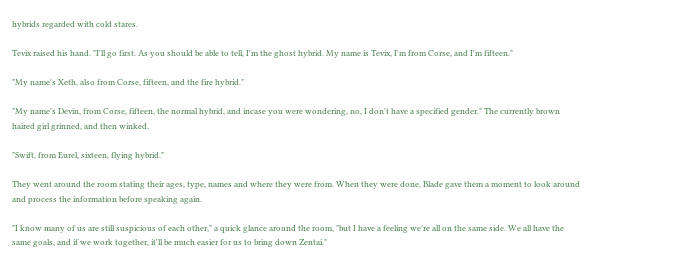hybrids regarded with cold stares.

Tevix raised his hand. "I'll go first. As you should be able to tell, I'm the ghost hybrid. My name is Tevix, I'm from Corse, and I'm fifteen."

"My name's Xeth, also from Corse, fifteen, and the fire hybrid."

"My name's Devin, from Corse, fifteen, the normal hybrid, and incase you were wondering, no, I don't have a specified gender." The currently brown haired girl grinned, and then winked.

"Swift, from Eurel, sixteen, flying hybrid."

They went around the room stating their ages, type, names and where they were from. When they were done, Blade gave them a moment to look around and process the information before speaking again.

"I know many of us are still suspicious of each other," a quick glance around the room, "but I have a feeling we're all on the same side. We all have the same goals, and if we work together, it'll be much easier for us to bring down Zentai."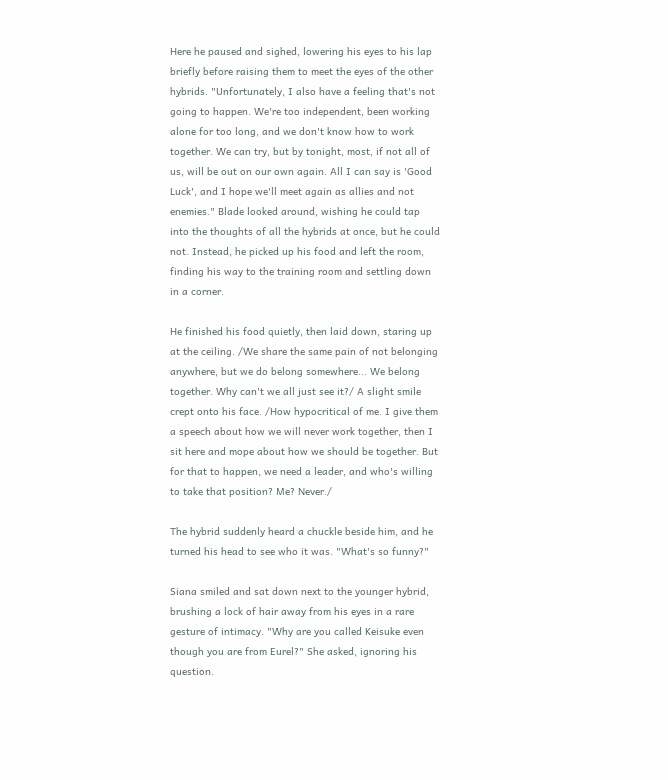Here he paused and sighed, lowering his eyes to his lap briefly before raising them to meet the eyes of the other hybrids. "Unfortunately, I also have a feeling that's not going to happen. We're too independent, been working alone for too long, and we don't know how to work together. We can try, but by tonight, most, if not all of us, will be out on our own again. All I can say is 'Good Luck', and I hope we'll meet again as allies and not enemies." Blade looked around, wishing he could tap into the thoughts of all the hybrids at once, but he could not. Instead, he picked up his food and left the room, finding his way to the training room and settling down in a corner.

He finished his food quietly, then laid down, staring up at the ceiling. /We share the same pain of not belonging anywhere, but we do belong somewhere... We belong together. Why can't we all just see it?/ A slight smile crept onto his face. /How hypocritical of me. I give them a speech about how we will never work together, then I sit here and mope about how we should be together. But for that to happen, we need a leader, and who's willing to take that position? Me? Never./

The hybrid suddenly heard a chuckle beside him, and he turned his head to see who it was. "What's so funny?"

Siana smiled and sat down next to the younger hybrid, brushing a lock of hair away from his eyes in a rare gesture of intimacy. "Why are you called Keisuke even though you are from Eurel?" She asked, ignoring his question.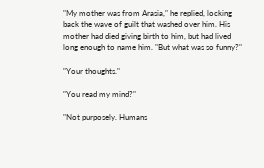"My mother was from Arasia," he replied, locking back the wave of guilt that washed over him. His mother had died giving birth to him, but had lived long enough to name him. "But what was so funny?"

"Your thoughts."

"You read my mind?"

"Not purposely. Humans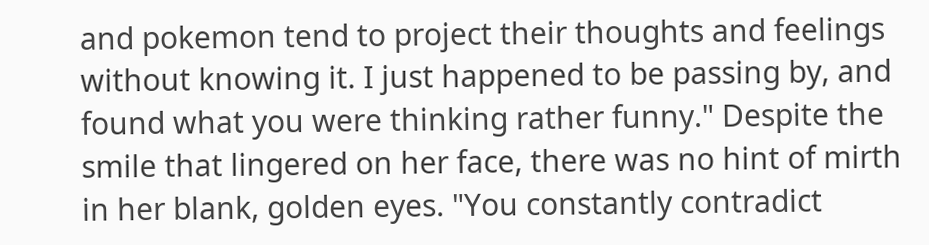and pokemon tend to project their thoughts and feelings without knowing it. I just happened to be passing by, and found what you were thinking rather funny." Despite the smile that lingered on her face, there was no hint of mirth in her blank, golden eyes. "You constantly contradict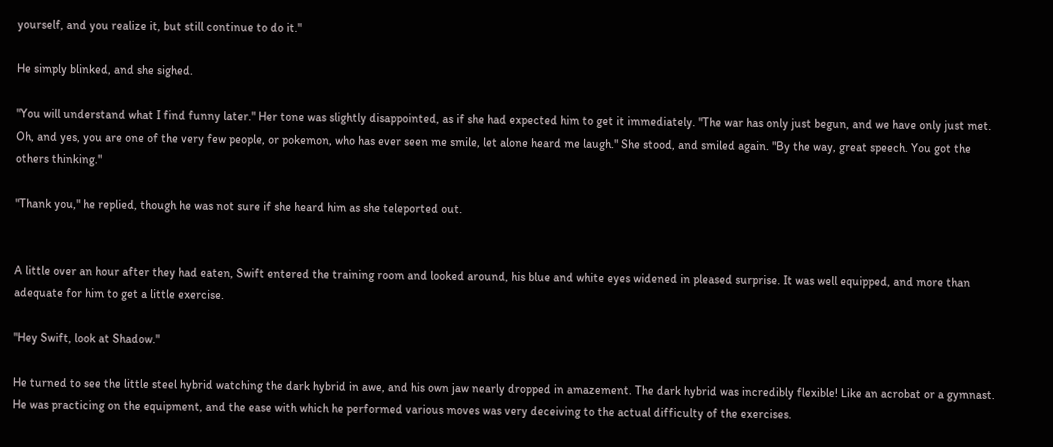yourself, and you realize it, but still continue to do it."

He simply blinked, and she sighed.

"You will understand what I find funny later." Her tone was slightly disappointed, as if she had expected him to get it immediately. "The war has only just begun, and we have only just met. Oh, and yes, you are one of the very few people, or pokemon, who has ever seen me smile, let alone heard me laugh." She stood, and smiled again. "By the way, great speech. You got the others thinking."

"Thank you," he replied, though he was not sure if she heard him as she teleported out.


A little over an hour after they had eaten, Swift entered the training room and looked around, his blue and white eyes widened in pleased surprise. It was well equipped, and more than adequate for him to get a little exercise.

"Hey Swift, look at Shadow."

He turned to see the little steel hybrid watching the dark hybrid in awe, and his own jaw nearly dropped in amazement. The dark hybrid was incredibly flexible! Like an acrobat or a gymnast. He was practicing on the equipment, and the ease with which he performed various moves was very deceiving to the actual difficulty of the exercises.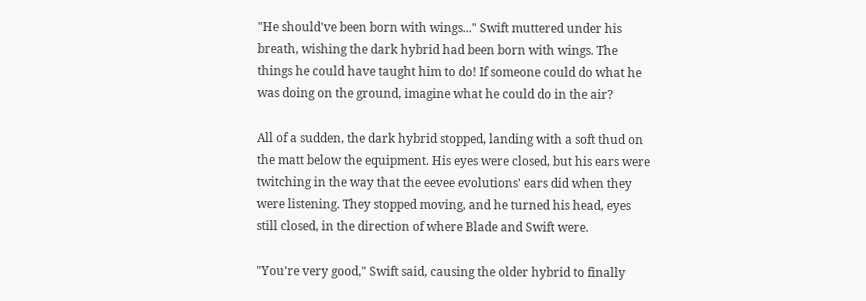"He should've been born with wings..." Swift muttered under his breath, wishing the dark hybrid had been born with wings. The things he could have taught him to do! If someone could do what he was doing on the ground, imagine what he could do in the air?

All of a sudden, the dark hybrid stopped, landing with a soft thud on the matt below the equipment. His eyes were closed, but his ears were twitching in the way that the eevee evolutions' ears did when they were listening. They stopped moving, and he turned his head, eyes still closed, in the direction of where Blade and Swift were.

"You're very good," Swift said, causing the older hybrid to finally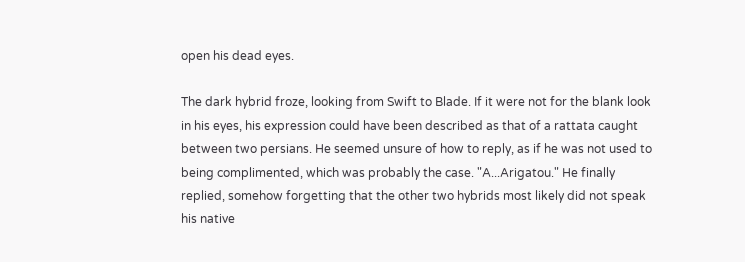open his dead eyes.

The dark hybrid froze, looking from Swift to Blade. If it were not for the blank look in his eyes, his expression could have been described as that of a rattata caught between two persians. He seemed unsure of how to reply, as if he was not used to being complimented, which was probably the case. "A...Arigatou." He finally replied, somehow forgetting that the other two hybrids most likely did not speak his native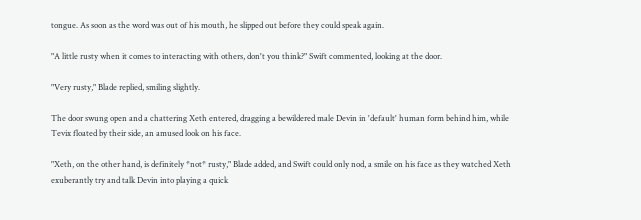tongue. As soon as the word was out of his mouth, he slipped out before they could speak again.

"A little rusty when it comes to interacting with others, don't you think?" Swift commented, looking at the door.

"Very rusty," Blade replied, smiling slightly.

The door swung open and a chattering Xeth entered, dragging a bewildered male Devin in 'default' human form behind him, while Tevix floated by their side, an amused look on his face.

"Xeth, on the other hand, is definitely *not* rusty," Blade added, and Swift could only nod, a smile on his face as they watched Xeth exuberantly try and talk Devin into playing a quick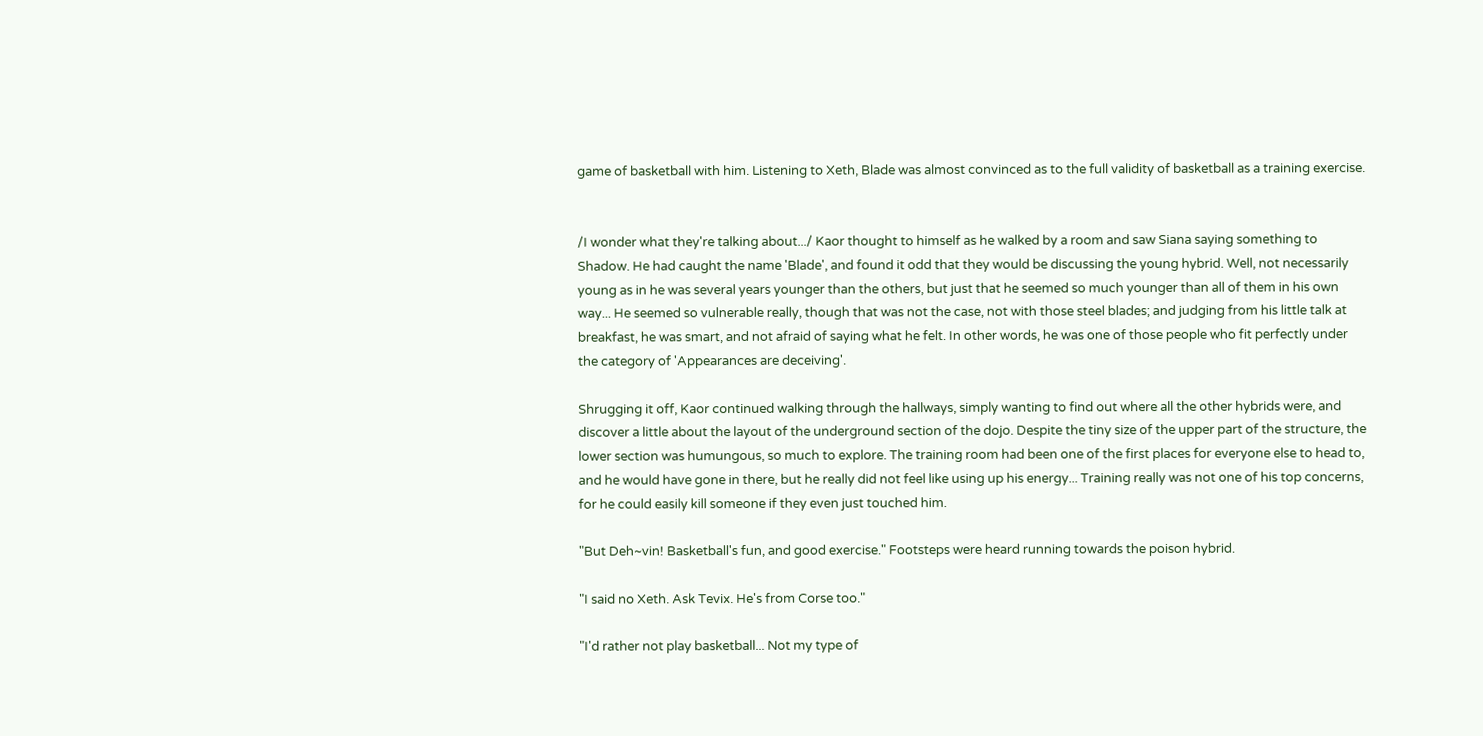game of basketball with him. Listening to Xeth, Blade was almost convinced as to the full validity of basketball as a training exercise.


/I wonder what they're talking about.../ Kaor thought to himself as he walked by a room and saw Siana saying something to Shadow. He had caught the name 'Blade', and found it odd that they would be discussing the young hybrid. Well, not necessarily young as in he was several years younger than the others, but just that he seemed so much younger than all of them in his own way... He seemed so vulnerable really, though that was not the case, not with those steel blades; and judging from his little talk at breakfast, he was smart, and not afraid of saying what he felt. In other words, he was one of those people who fit perfectly under the category of 'Appearances are deceiving'.

Shrugging it off, Kaor continued walking through the hallways, simply wanting to find out where all the other hybrids were, and discover a little about the layout of the underground section of the dojo. Despite the tiny size of the upper part of the structure, the lower section was humungous, so much to explore. The training room had been one of the first places for everyone else to head to, and he would have gone in there, but he really did not feel like using up his energy... Training really was not one of his top concerns, for he could easily kill someone if they even just touched him.

"But Deh~vin! Basketball's fun, and good exercise." Footsteps were heard running towards the poison hybrid.

"I said no Xeth. Ask Tevix. He's from Corse too."

"I'd rather not play basketball... Not my type of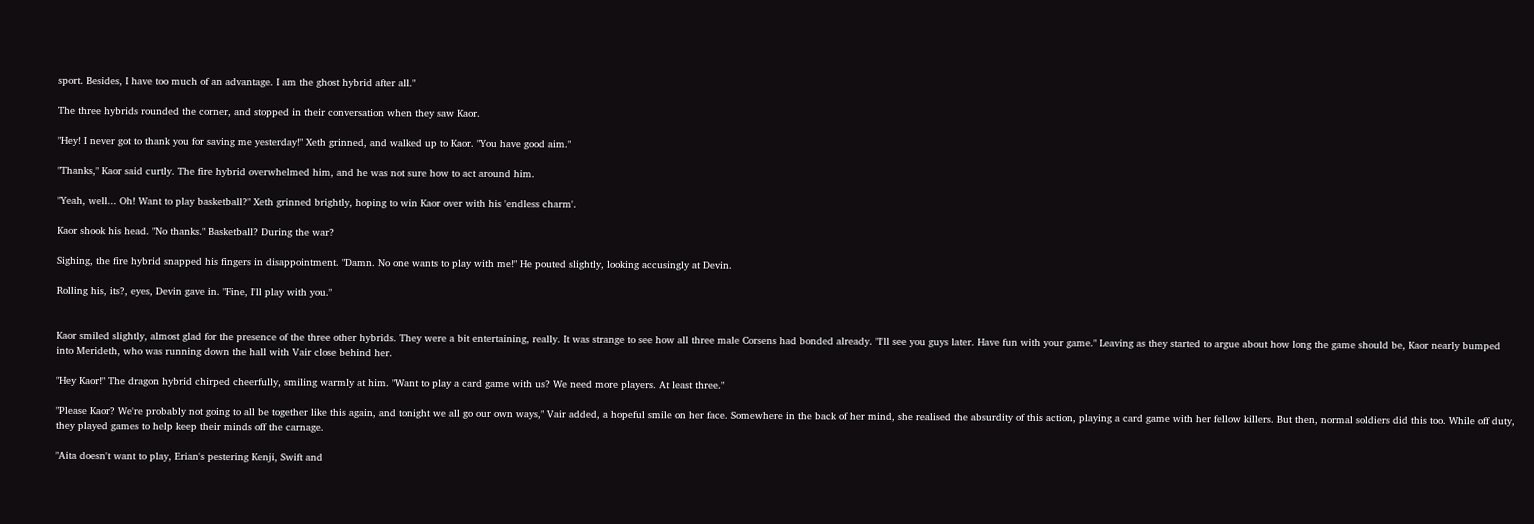sport. Besides, I have too much of an advantage. I am the ghost hybrid after all."

The three hybrids rounded the corner, and stopped in their conversation when they saw Kaor.

"Hey! I never got to thank you for saving me yesterday!" Xeth grinned, and walked up to Kaor. "You have good aim."

"Thanks," Kaor said curtly. The fire hybrid overwhelmed him, and he was not sure how to act around him.

"Yeah, well... Oh! Want to play basketball?" Xeth grinned brightly, hoping to win Kaor over with his 'endless charm'.

Kaor shook his head. "No thanks." Basketball? During the war?

Sighing, the fire hybrid snapped his fingers in disappointment. "Damn. No one wants to play with me!" He pouted slightly, looking accusingly at Devin.

Rolling his, its?, eyes, Devin gave in. "Fine, I'll play with you."


Kaor smiled slightly, almost glad for the presence of the three other hybrids. They were a bit entertaining, really. It was strange to see how all three male Corsens had bonded already. "I'll see you guys later. Have fun with your game." Leaving as they started to argue about how long the game should be, Kaor nearly bumped into Merideth, who was running down the hall with Vair close behind her.

"Hey Kaor!" The dragon hybrid chirped cheerfully, smiling warmly at him. "Want to play a card game with us? We need more players. At least three."

"Please Kaor? We're probably not going to all be together like this again, and tonight we all go our own ways," Vair added, a hopeful smile on her face. Somewhere in the back of her mind, she realised the absurdity of this action, playing a card game with her fellow killers. But then, normal soldiers did this too. While off duty, they played games to help keep their minds off the carnage.

"Aita doesn't want to play, Erian's pestering Kenji, Swift and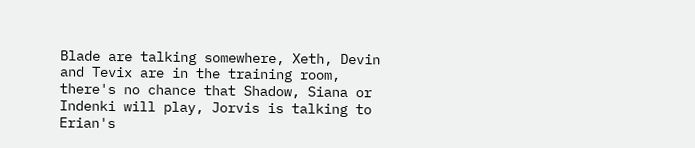Blade are talking somewhere, Xeth, Devin and Tevix are in the training room, there's no chance that Shadow, Siana or Indenki will play, Jorvis is talking to Erian's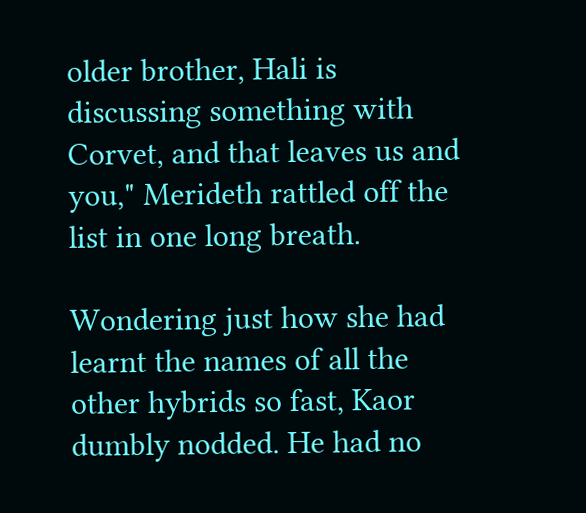older brother, Hali is discussing something with Corvet, and that leaves us and you," Merideth rattled off the list in one long breath.

Wondering just how she had learnt the names of all the other hybrids so fast, Kaor dumbly nodded. He had no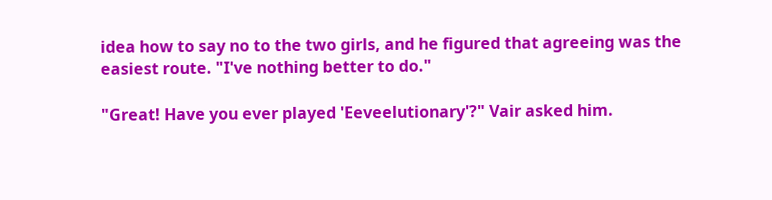idea how to say no to the two girls, and he figured that agreeing was the easiest route. "I've nothing better to do."

"Great! Have you ever played 'Eeveelutionary'?" Vair asked him.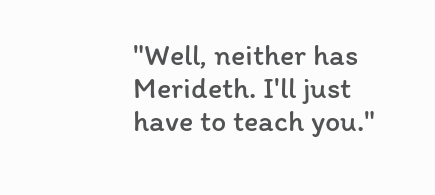"Well, neither has Merideth. I'll just have to teach you."